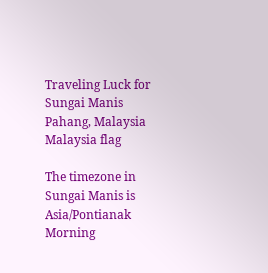Traveling Luck for Sungai Manis Pahang, Malaysia Malaysia flag

The timezone in Sungai Manis is Asia/Pontianak
Morning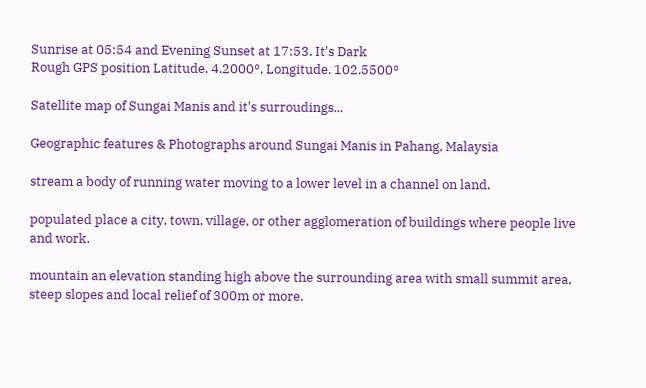Sunrise at 05:54 and Evening Sunset at 17:53. It's Dark
Rough GPS position Latitude. 4.2000°, Longitude. 102.5500°

Satellite map of Sungai Manis and it's surroudings...

Geographic features & Photographs around Sungai Manis in Pahang, Malaysia

stream a body of running water moving to a lower level in a channel on land.

populated place a city, town, village, or other agglomeration of buildings where people live and work.

mountain an elevation standing high above the surrounding area with small summit area, steep slopes and local relief of 300m or more.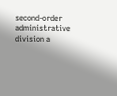second-order administrative division a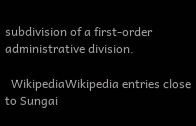subdivision of a first-order administrative division.

  WikipediaWikipedia entries close to Sungai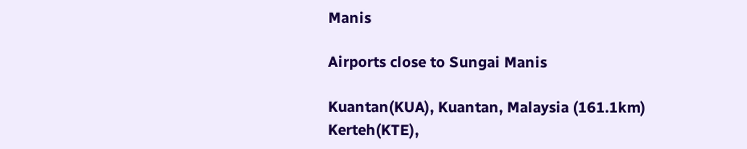Manis

Airports close to Sungai Manis

Kuantan(KUA), Kuantan, Malaysia (161.1km)
Kerteh(KTE),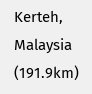Kerteh, Malaysia (191.9km)